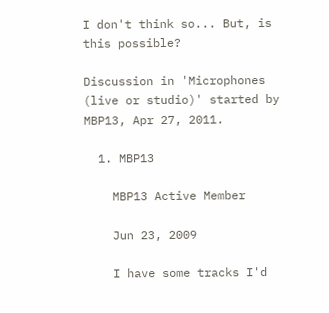I don't think so... But, is this possible?

Discussion in 'Microphones (live or studio)' started by MBP13, Apr 27, 2011.

  1. MBP13

    MBP13 Active Member

    Jun 23, 2009

    I have some tracks I'd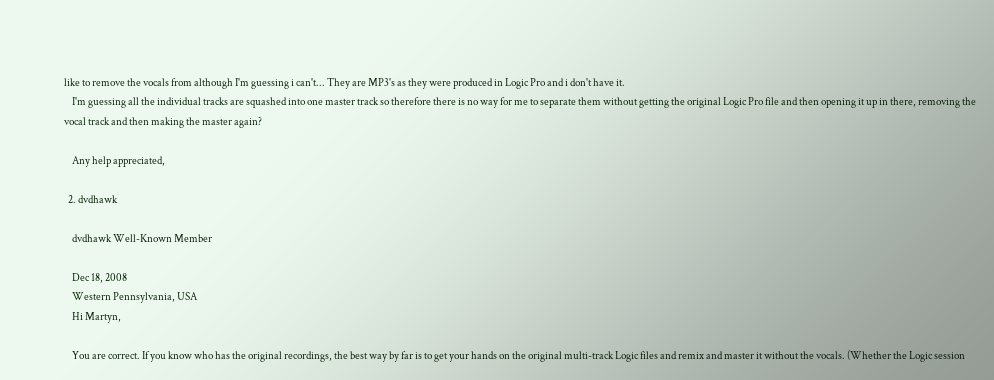like to remove the vocals from although I'm guessing i can't... They are MP3's as they were produced in Logic Pro and i don't have it.
    I'm guessing all the individual tracks are squashed into one master track so therefore there is no way for me to separate them without getting the original Logic Pro file and then opening it up in there, removing the vocal track and then making the master again?

    Any help appreciated,

  2. dvdhawk

    dvdhawk Well-Known Member

    Dec 18, 2008
    Western Pennsylvania, USA
    Hi Martyn,

    You are correct. If you know who has the original recordings, the best way by far is to get your hands on the original multi-track Logic files and remix and master it without the vocals. (Whether the Logic session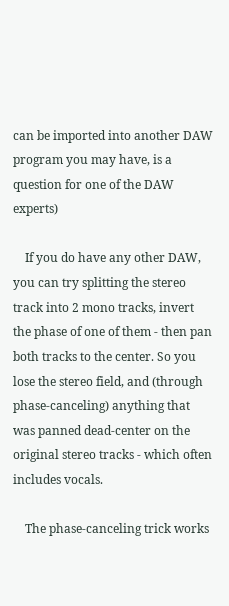can be imported into another DAW program you may have, is a question for one of the DAW experts)

    If you do have any other DAW, you can try splitting the stereo track into 2 mono tracks, invert the phase of one of them - then pan both tracks to the center. So you lose the stereo field, and (through phase-canceling) anything that was panned dead-center on the original stereo tracks - which often includes vocals.

    The phase-canceling trick works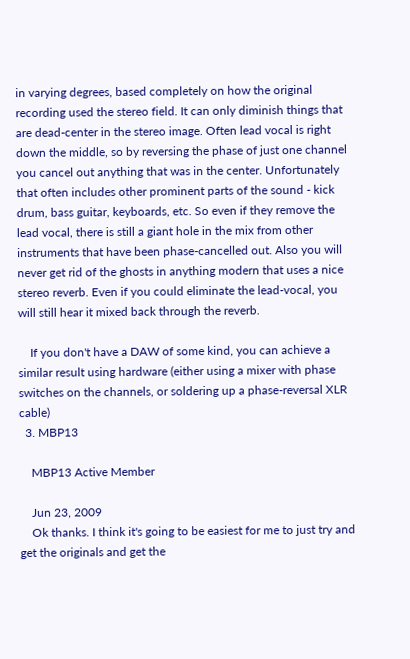in varying degrees, based completely on how the original recording used the stereo field. It can only diminish things that are dead-center in the stereo image. Often lead vocal is right down the middle, so by reversing the phase of just one channel you cancel out anything that was in the center. Unfortunately that often includes other prominent parts of the sound - kick drum, bass guitar, keyboards, etc. So even if they remove the lead vocal, there is still a giant hole in the mix from other instruments that have been phase-cancelled out. Also you will never get rid of the ghosts in anything modern that uses a nice stereo reverb. Even if you could eliminate the lead-vocal, you will still hear it mixed back through the reverb.

    If you don't have a DAW of some kind, you can achieve a similar result using hardware (either using a mixer with phase switches on the channels, or soldering up a phase-reversal XLR cable)
  3. MBP13

    MBP13 Active Member

    Jun 23, 2009
    Ok thanks. I think it's going to be easiest for me to just try and get the originals and get the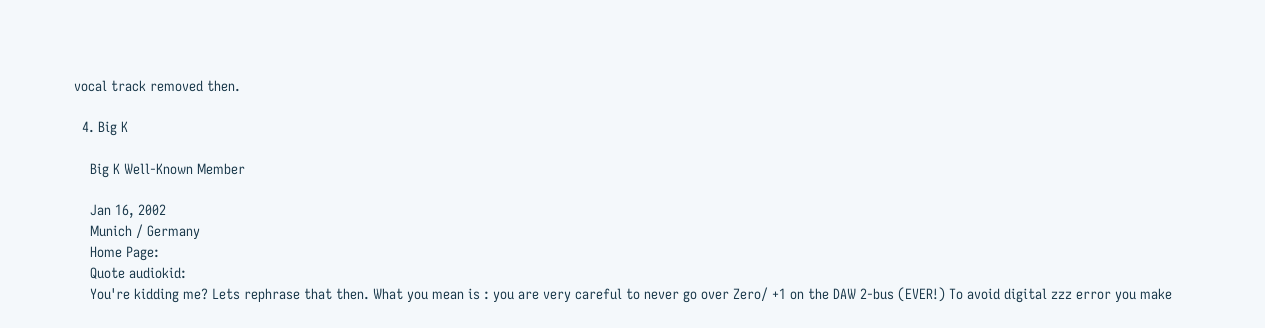vocal track removed then.

  4. Big K

    Big K Well-Known Member

    Jan 16, 2002
    Munich / Germany
    Home Page:
    Quote audiokid:
    You're kidding me? Lets rephrase that then. What you mean is : you are very careful to never go over Zero/ +1 on the DAW 2-bus (EVER!) To avoid digital zzz error you make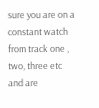sure you are on a constant watch from track one , two, three etc and are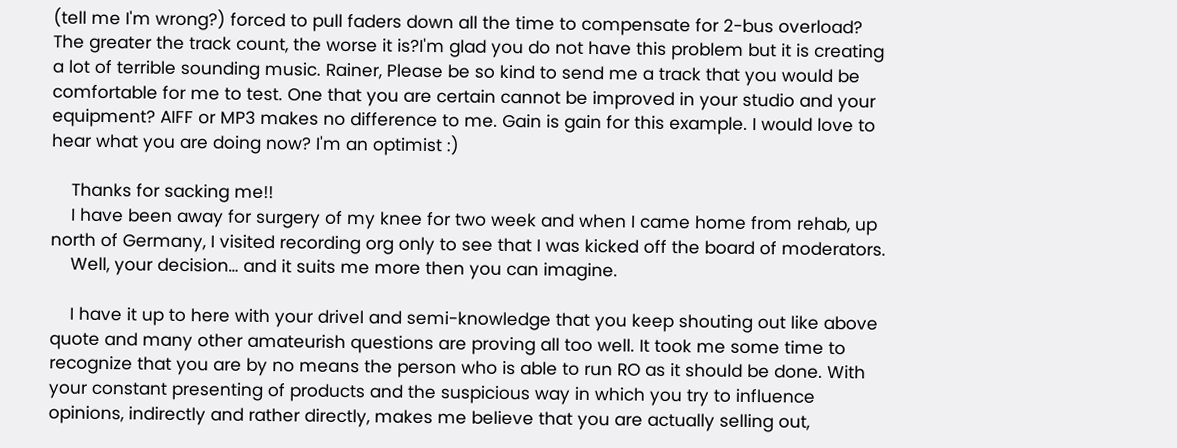(tell me I'm wrong?) forced to pull faders down all the time to compensate for 2-bus overload? The greater the track count, the worse it is?I'm glad you do not have this problem but it is creating a lot of terrible sounding music. Rainer, Please be so kind to send me a track that you would be comfortable for me to test. One that you are certain cannot be improved in your studio and your equipment? AIFF or MP3 makes no difference to me. Gain is gain for this example. I would love to hear what you are doing now? I'm an optimist :)

    Thanks for sacking me!!
    I have been away for surgery of my knee for two week and when I came home from rehab, up north of Germany, I visited recording org only to see that I was kicked off the board of moderators.
    Well, your decision… and it suits me more then you can imagine.

    I have it up to here with your drivel and semi-knowledge that you keep shouting out like above quote and many other amateurish questions are proving all too well. It took me some time to recognize that you are by no means the person who is able to run RO as it should be done. With your constant presenting of products and the suspicious way in which you try to influence opinions, indirectly and rather directly, makes me believe that you are actually selling out,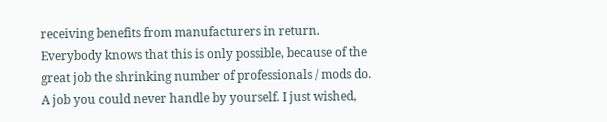receiving benefits from manufacturers in return. Everybody knows that this is only possible, because of the great job the shrinking number of professionals / mods do. A job you could never handle by yourself. I just wished,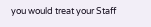you would treat your Staff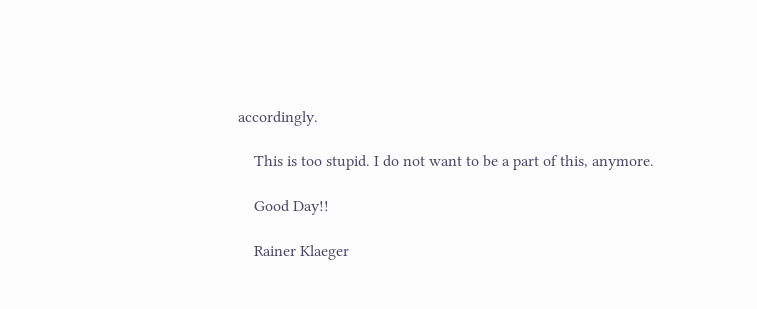accordingly.

    This is too stupid. I do not want to be a part of this, anymore.

    Good Day!!

    Rainer Klaeger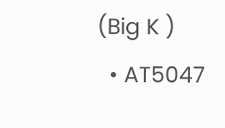(Big K )
  • AT5047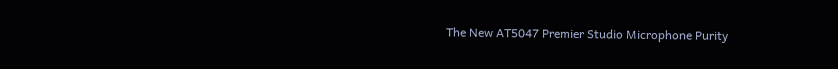The New AT5047 Premier Studio Microphone Purity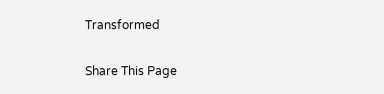Transformed

Share This Page